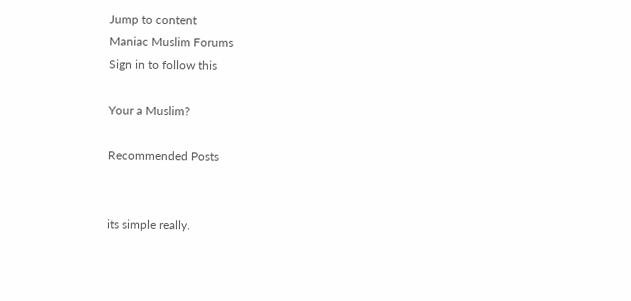Jump to content
Maniac Muslim Forums
Sign in to follow this

Your a Muslim?

Recommended Posts


its simple really.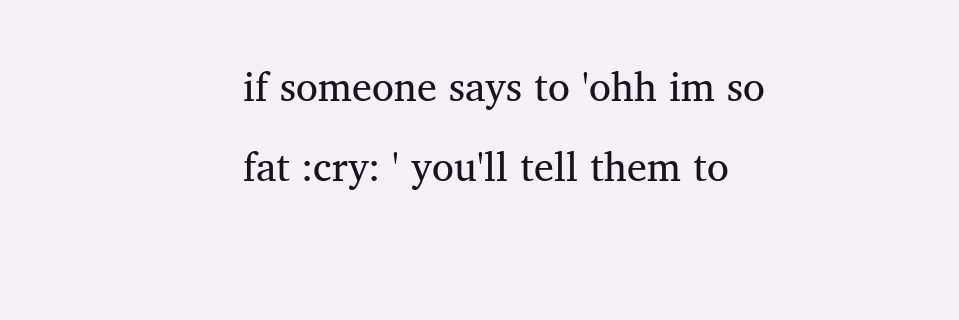if someone says to 'ohh im so fat :cry: ' you'll tell them to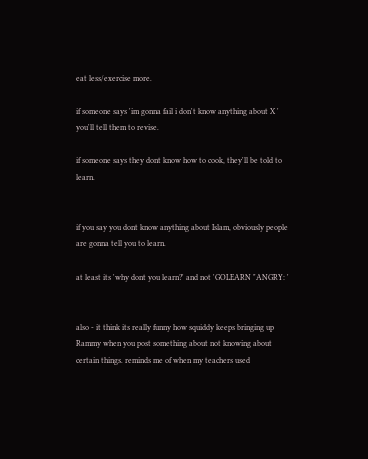eat less/exercise more.

if someone says 'im gonna fail i don't know anything about X ' you'll tell them to revise.

if someone says they dont know how to cook, they'll be told to learn.


if you say you dont know anything about Islam, obviously people are gonna tell you to learn.

at least its 'why dont you learn?' and not 'GOLEARN "ANGRY: '


also - it think its really funny how squiddy keeps bringing up Rammy when you post something about not knowing about certain things. reminds me of when my teachers used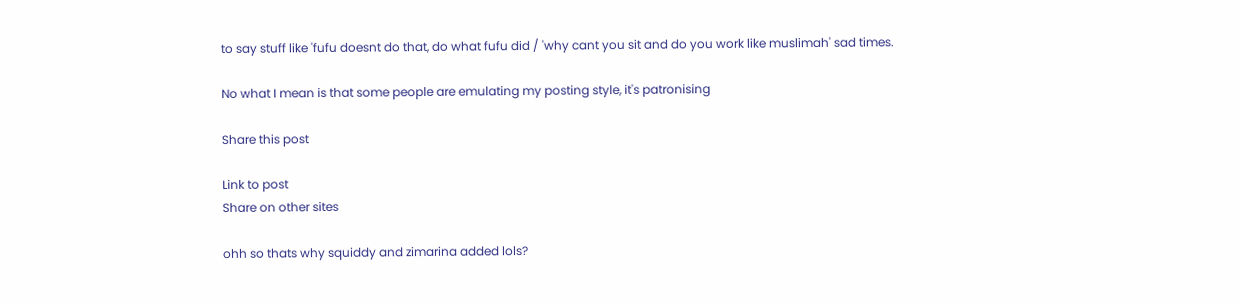to say stuff like 'fufu doesnt do that, do what fufu did / 'why cant you sit and do you work like muslimah' sad times.

No what I mean is that some people are emulating my posting style, it's patronising

Share this post

Link to post
Share on other sites

ohh so thats why squiddy and zimarina added lols?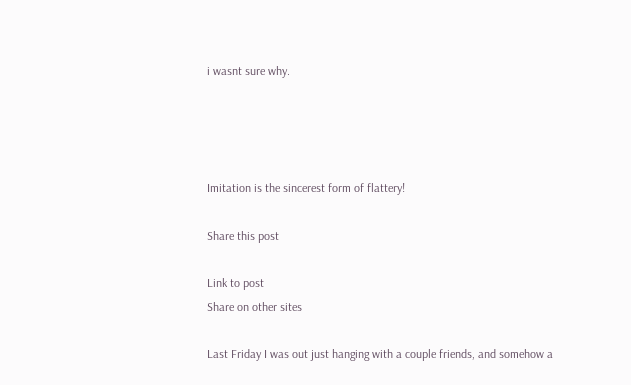i wasnt sure why.




Imitation is the sincerest form of flattery!

Share this post

Link to post
Share on other sites

Last Friday I was out just hanging with a couple friends, and somehow a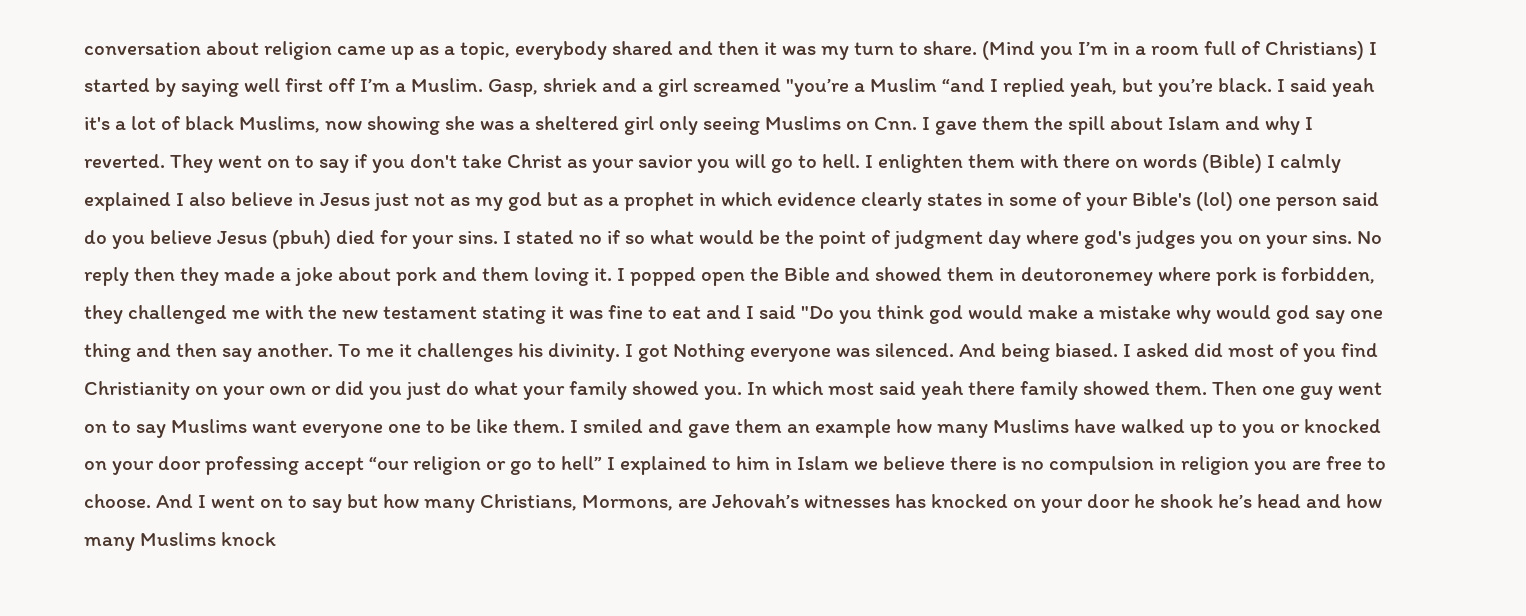conversation about religion came up as a topic, everybody shared and then it was my turn to share. (Mind you I’m in a room full of Christians) I started by saying well first off I’m a Muslim. Gasp, shriek and a girl screamed "you’re a Muslim “and I replied yeah, but you’re black. I said yeah it's a lot of black Muslims, now showing she was a sheltered girl only seeing Muslims on Cnn. I gave them the spill about Islam and why I reverted. They went on to say if you don't take Christ as your savior you will go to hell. I enlighten them with there on words (Bible) I calmly explained I also believe in Jesus just not as my god but as a prophet in which evidence clearly states in some of your Bible's (lol) one person said do you believe Jesus (pbuh) died for your sins. I stated no if so what would be the point of judgment day where god's judges you on your sins. No reply then they made a joke about pork and them loving it. I popped open the Bible and showed them in deutoronemey where pork is forbidden, they challenged me with the new testament stating it was fine to eat and I said "Do you think god would make a mistake why would god say one thing and then say another. To me it challenges his divinity. I got Nothing everyone was silenced. And being biased. I asked did most of you find Christianity on your own or did you just do what your family showed you. In which most said yeah there family showed them. Then one guy went on to say Muslims want everyone one to be like them. I smiled and gave them an example how many Muslims have walked up to you or knocked on your door professing accept “our religion or go to hell” I explained to him in Islam we believe there is no compulsion in religion you are free to choose. And I went on to say but how many Christians, Mormons, are Jehovah’s witnesses has knocked on your door he shook he’s head and how many Muslims knock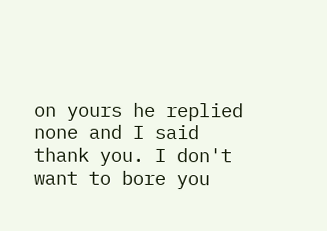on yours he replied none and I said thank you. I don't want to bore you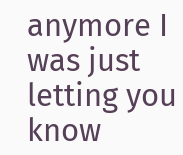anymore I was just letting you know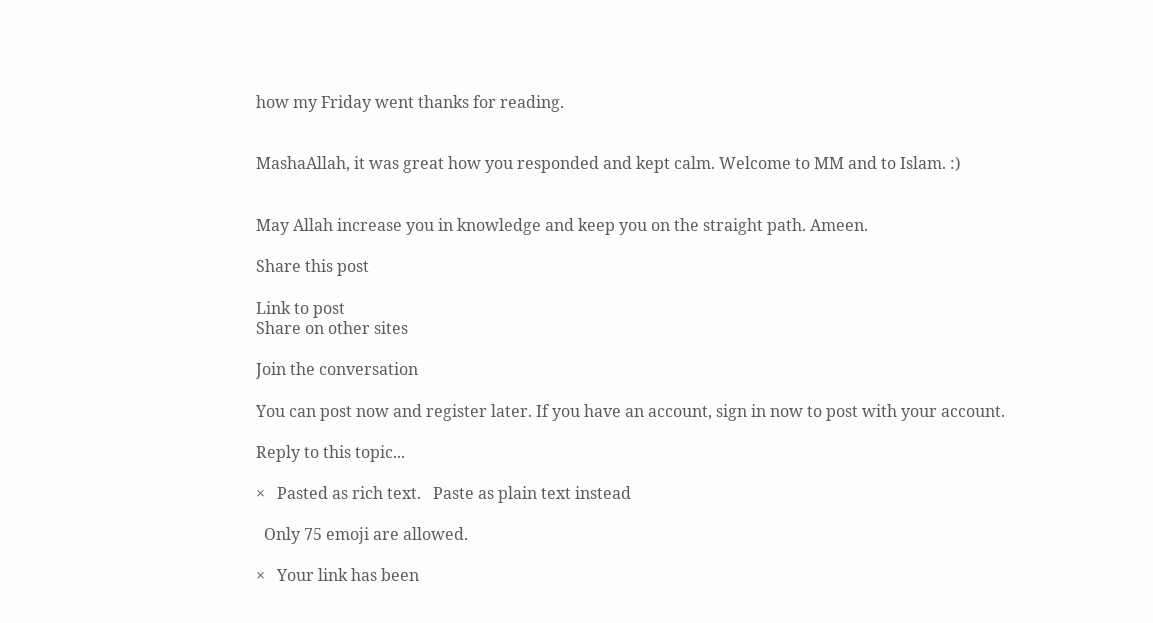how my Friday went thanks for reading.


MashaAllah, it was great how you responded and kept calm. Welcome to MM and to Islam. :)


May Allah increase you in knowledge and keep you on the straight path. Ameen.

Share this post

Link to post
Share on other sites

Join the conversation

You can post now and register later. If you have an account, sign in now to post with your account.

Reply to this topic...

×   Pasted as rich text.   Paste as plain text instead

  Only 75 emoji are allowed.

×   Your link has been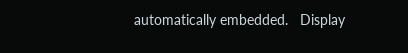automatically embedded.   Display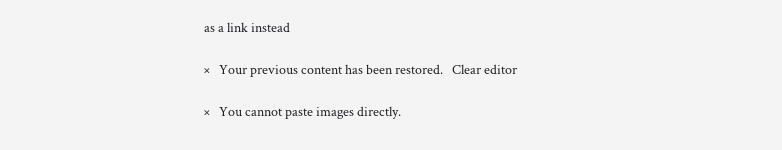as a link instead

×   Your previous content has been restored.   Clear editor

×   You cannot paste images directly.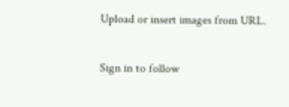Upload or insert images from URL.

Sign in to follow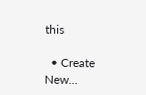this

  • Create New...